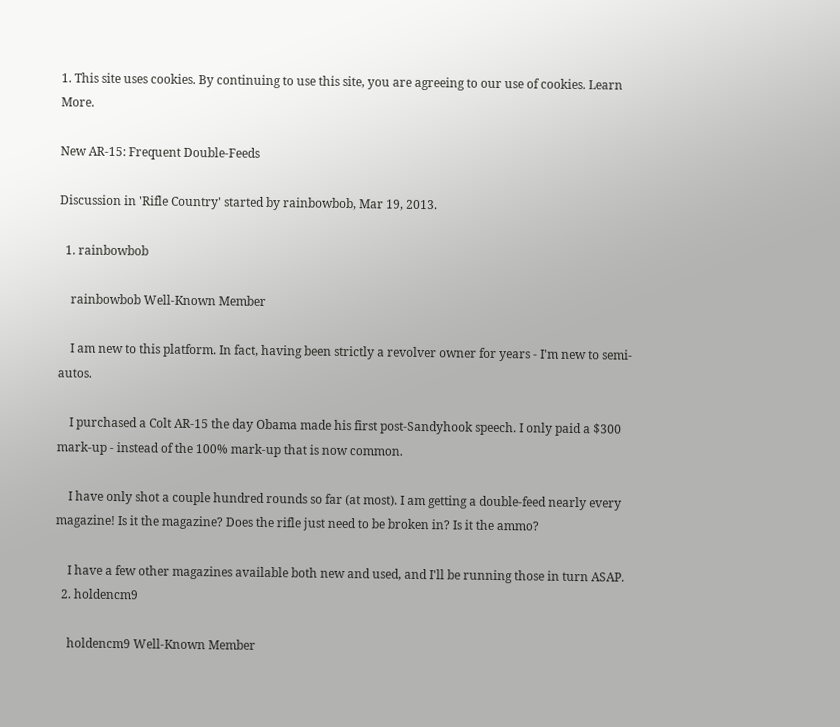1. This site uses cookies. By continuing to use this site, you are agreeing to our use of cookies. Learn More.

New AR-15: Frequent Double-Feeds

Discussion in 'Rifle Country' started by rainbowbob, Mar 19, 2013.

  1. rainbowbob

    rainbowbob Well-Known Member

    I am new to this platform. In fact, having been strictly a revolver owner for years - I'm new to semi-autos.

    I purchased a Colt AR-15 the day Obama made his first post-Sandyhook speech. I only paid a $300 mark-up - instead of the 100% mark-up that is now common.

    I have only shot a couple hundred rounds so far (at most). I am getting a double-feed nearly every magazine! Is it the magazine? Does the rifle just need to be broken in? Is it the ammo?

    I have a few other magazines available both new and used, and I'll be running those in turn ASAP.
  2. holdencm9

    holdencm9 Well-Known Member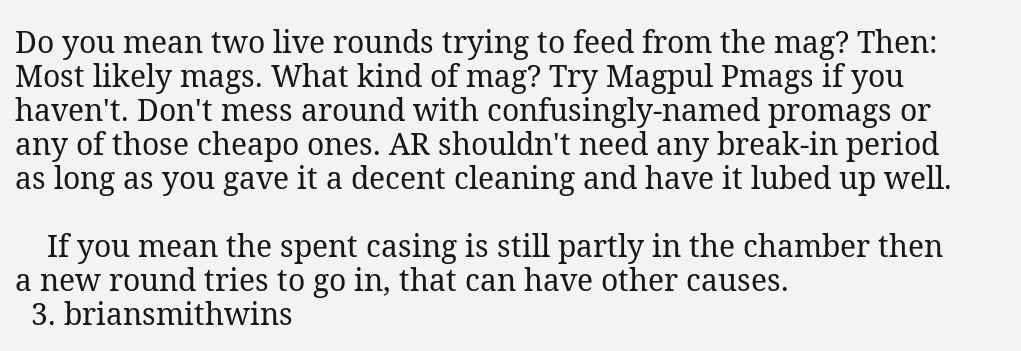Do you mean two live rounds trying to feed from the mag? Then: Most likely mags. What kind of mag? Try Magpul Pmags if you haven't. Don't mess around with confusingly-named promags or any of those cheapo ones. AR shouldn't need any break-in period as long as you gave it a decent cleaning and have it lubed up well.

    If you mean the spent casing is still partly in the chamber then a new round tries to go in, that can have other causes.
  3. briansmithwins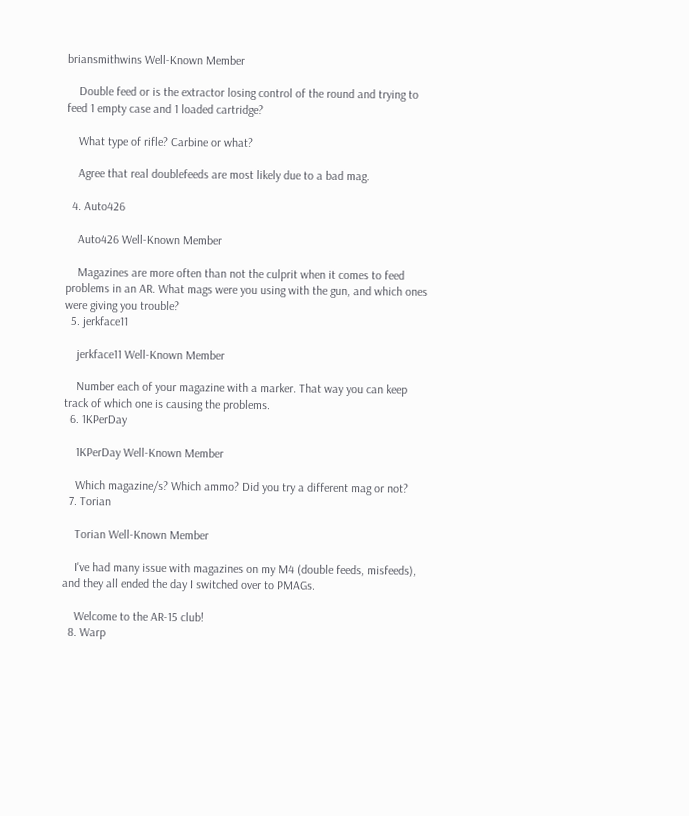briansmithwins Well-Known Member

    Double feed or is the extractor losing control of the round and trying to feed 1 empty case and 1 loaded cartridge?

    What type of rifle? Carbine or what?

    Agree that real doublefeeds are most likely due to a bad mag.

  4. Auto426

    Auto426 Well-Known Member

    Magazines are more often than not the culprit when it comes to feed problems in an AR. What mags were you using with the gun, and which ones were giving you trouble?
  5. jerkface11

    jerkface11 Well-Known Member

    Number each of your magazine with a marker. That way you can keep track of which one is causing the problems.
  6. 1KPerDay

    1KPerDay Well-Known Member

    Which magazine/s? Which ammo? Did you try a different mag or not?
  7. Torian

    Torian Well-Known Member

    I've had many issue with magazines on my M4 (double feeds, misfeeds), and they all ended the day I switched over to PMAGs.

    Welcome to the AR-15 club!
  8. Warp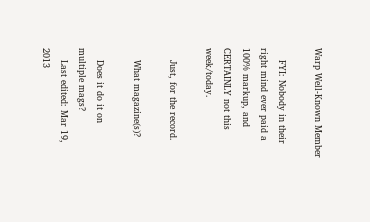Warp Well-Known Member

    FYI: Nobody in their right mind ever paid a 100% markup, and CERTAINLY not this week/today.

    Just, for the record.

    What magazine(s)?

    Does it do it on multiple mags?
    Last edited: Mar 19, 2013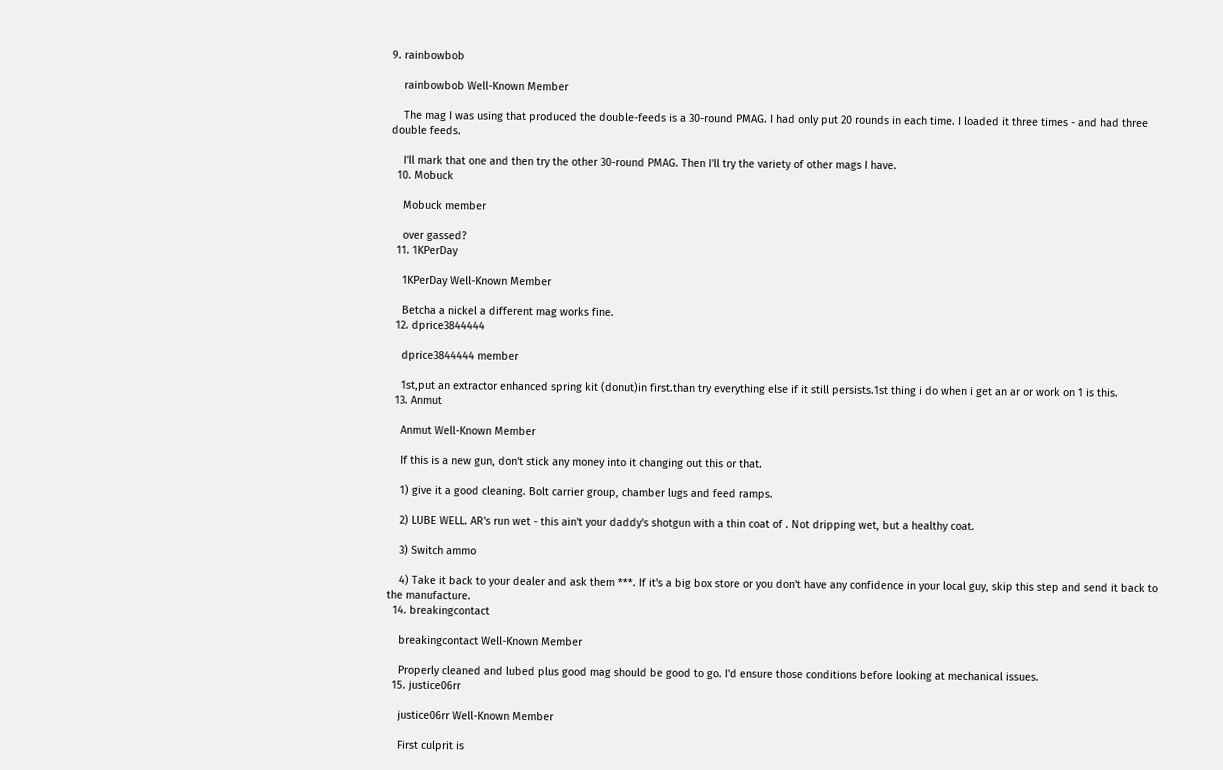9. rainbowbob

    rainbowbob Well-Known Member

    The mag I was using that produced the double-feeds is a 30-round PMAG. I had only put 20 rounds in each time. I loaded it three times - and had three double feeds.

    I'll mark that one and then try the other 30-round PMAG. Then I'll try the variety of other mags I have.
  10. Mobuck

    Mobuck member

    over gassed?
  11. 1KPerDay

    1KPerDay Well-Known Member

    Betcha a nickel a different mag works fine.
  12. dprice3844444

    dprice3844444 member

    1st,put an extractor enhanced spring kit (donut)in first.than try everything else if it still persists.1st thing i do when i get an ar or work on 1 is this.
  13. Anmut

    Anmut Well-Known Member

    If this is a new gun, don't stick any money into it changing out this or that.

    1) give it a good cleaning. Bolt carrier group, chamber lugs and feed ramps.

    2) LUBE WELL. AR's run wet - this ain't your daddy's shotgun with a thin coat of . Not dripping wet, but a healthy coat.

    3) Switch ammo

    4) Take it back to your dealer and ask them ***. If it's a big box store or you don't have any confidence in your local guy, skip this step and send it back to the manufacture.
  14. breakingcontact

    breakingcontact Well-Known Member

    Properly cleaned and lubed plus good mag should be good to go. I'd ensure those conditions before looking at mechanical issues.
  15. justice06rr

    justice06rr Well-Known Member

    First culprit is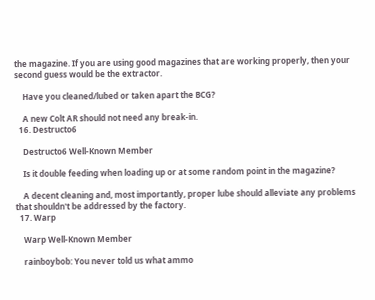the magazine. If you are using good magazines that are working properly, then your second guess would be the extractor.

    Have you cleaned/lubed or taken apart the BCG?

    A new Colt AR should not need any break-in.
  16. Destructo6

    Destructo6 Well-Known Member

    Is it double feeding when loading up or at some random point in the magazine?

    A decent cleaning and, most importantly, proper lube should alleviate any problems that shouldn't be addressed by the factory.
  17. Warp

    Warp Well-Known Member

    rainboybob: You never told us what ammo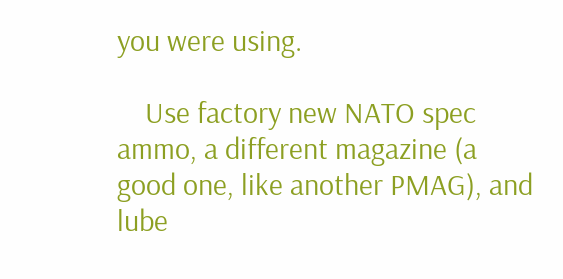you were using.

    Use factory new NATO spec ammo, a different magazine (a good one, like another PMAG), and lube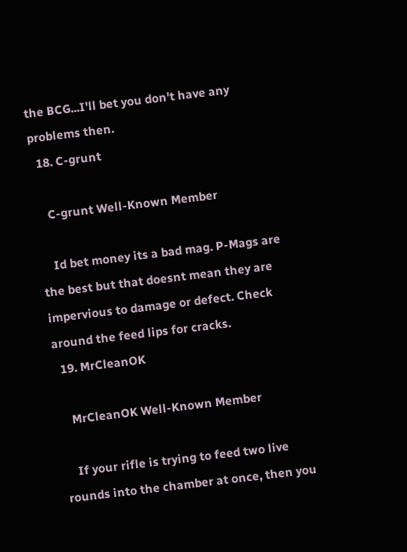the BCG...I'll bet you don't have any problems then.
  18. C-grunt

    C-grunt Well-Known Member

    Id bet money its a bad mag. P-Mags are the best but that doesnt mean they are impervious to damage or defect. Check around the feed lips for cracks.
  19. MrCleanOK

    MrCleanOK Well-Known Member

    If your rifle is trying to feed two live rounds into the chamber at once, then you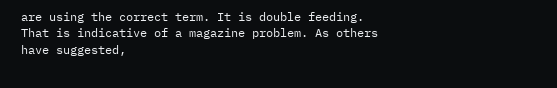are using the correct term. It is double feeding. That is indicative of a magazine problem. As others have suggested,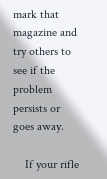mark that magazine and try others to see if the problem persists or goes away.

    If your rifle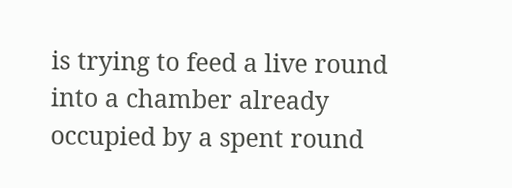is trying to feed a live round into a chamber already occupied by a spent round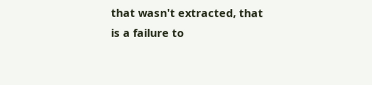that wasn't extracted, that is a failure to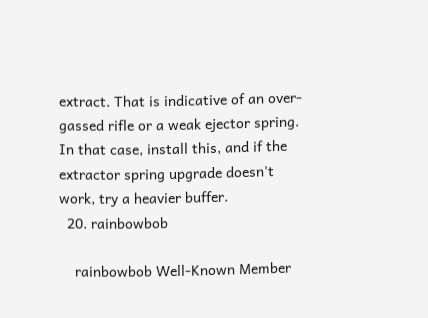extract. That is indicative of an over-gassed rifle or a weak ejector spring. In that case, install this, and if the extractor spring upgrade doesn't work, try a heavier buffer.
  20. rainbowbob

    rainbowbob Well-Known Member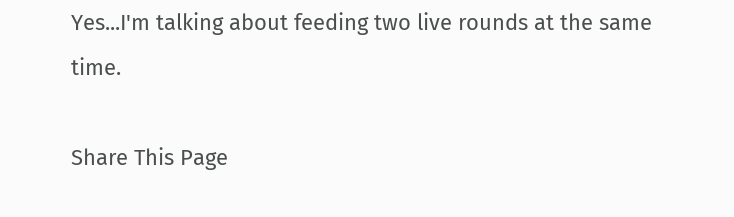Yes...I'm talking about feeding two live rounds at the same time.

Share This Page